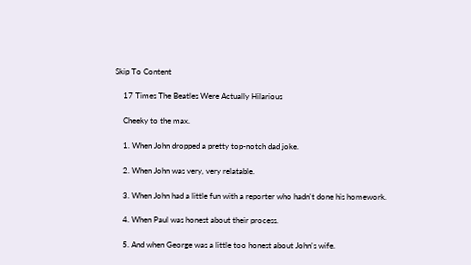Skip To Content

    17 Times The Beatles Were Actually Hilarious

    Cheeky to the max.

    1. When John dropped a pretty top-notch dad joke.

    2. When John was very, very relatable.

    3. When John had a little fun with a reporter who hadn't done his homework.

    4. When Paul was honest about their process.

    5. And when George was a little too honest about John's wife.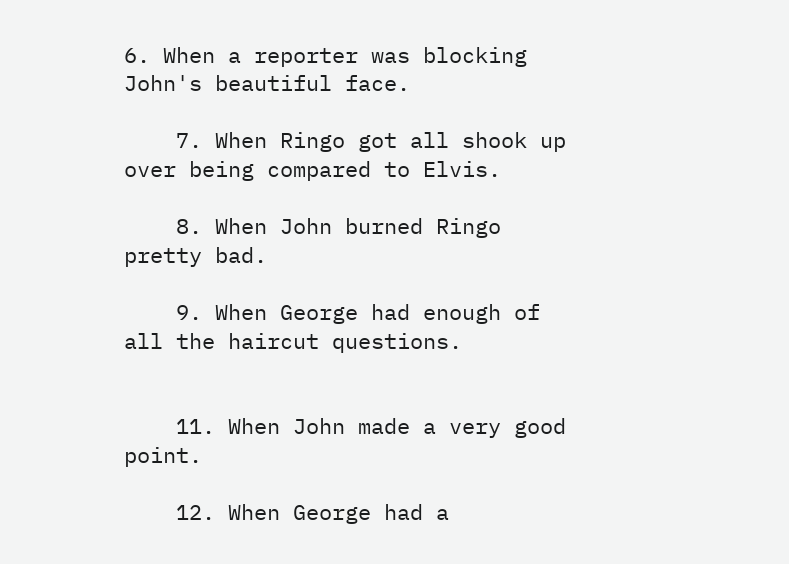6. When a reporter was blocking John's beautiful face.

    7. When Ringo got all shook up over being compared to Elvis.

    8. When John burned Ringo pretty bad.

    9. When George had enough of all the haircut questions.


    11. When John made a very good point.

    12. When George had a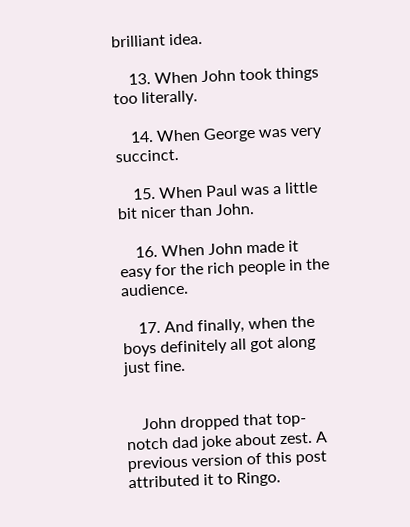brilliant idea.

    13. When John took things too literally.

    14. When George was very succinct.

    15. When Paul was a little bit nicer than John.

    16. When John made it easy for the rich people in the audience.

    17. And finally, when the boys definitely all got along just fine.


    John dropped that top-notch dad joke about zest. A previous version of this post attributed it to Ringo.